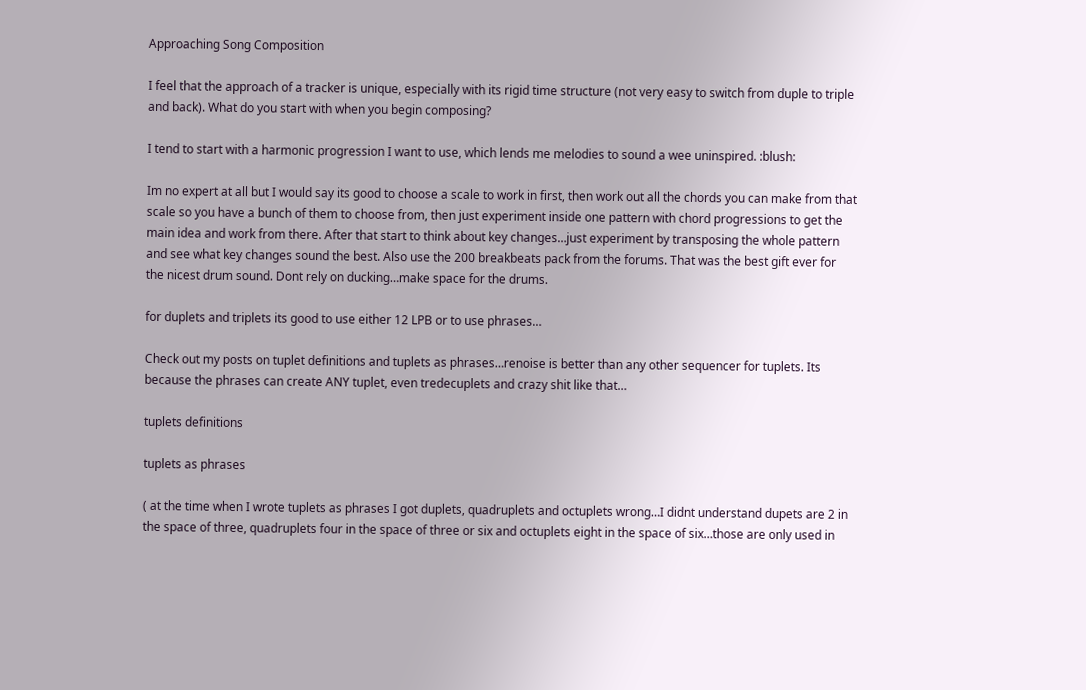Approaching Song Composition

I feel that the approach of a tracker is unique, especially with its rigid time structure (not very easy to switch from duple to triple and back). What do you start with when you begin composing?

I tend to start with a harmonic progression I want to use, which lends me melodies to sound a wee uninspired. :blush:

Im no expert at all but I would say its good to choose a scale to work in first, then work out all the chords you can make from that scale so you have a bunch of them to choose from, then just experiment inside one pattern with chord progressions to get the main idea and work from there. After that start to think about key changes…just experiment by transposing the whole pattern and see what key changes sound the best. Also use the 200 breakbeats pack from the forums. That was the best gift ever for the nicest drum sound. Dont rely on ducking…make space for the drums.

for duplets and triplets its good to use either 12 LPB or to use phrases…

Check out my posts on tuplet definitions and tuplets as phrases…renoise is better than any other sequencer for tuplets. Its because the phrases can create ANY tuplet, even tredecuplets and crazy shit like that…

tuplets definitions

tuplets as phrases

( at the time when I wrote tuplets as phrases I got duplets, quadruplets and octuplets wrong…I didnt understand dupets are 2 in the space of three, quadruplets four in the space of three or six and octuplets eight in the space of six…those are only used in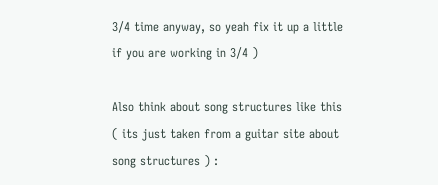3/4 time anyway, so yeah fix it up a little if you are working in 3/4 )

Also think about song structures like this ( its just taken from a guitar site about song structures ) :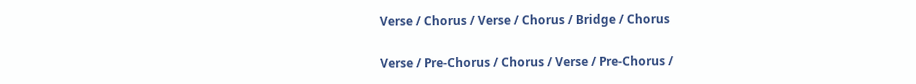Verse / Chorus / Verse / Chorus / Bridge / Chorus

Verse / Pre-Chorus / Chorus / Verse / Pre-Chorus /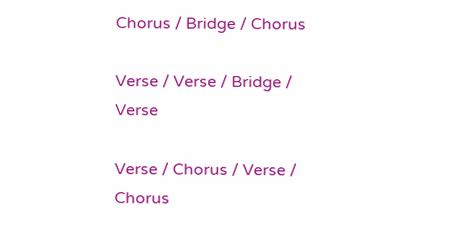Chorus / Bridge / Chorus

Verse / Verse / Bridge / Verse

Verse / Chorus / Verse / Chorus